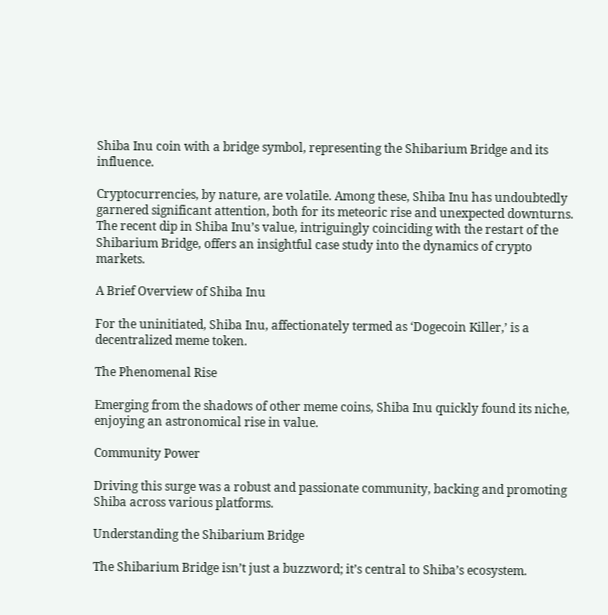Shiba Inu coin with a bridge symbol, representing the Shibarium Bridge and its influence.

Cryptocurrencies, by nature, are volatile. Among these, Shiba Inu has undoubtedly garnered significant attention, both for its meteoric rise and unexpected downturns. The recent dip in Shiba Inu’s value, intriguingly coinciding with the restart of the Shibarium Bridge, offers an insightful case study into the dynamics of crypto markets.

A Brief Overview of Shiba Inu

For the uninitiated, Shiba Inu, affectionately termed as ‘Dogecoin Killer,’ is a decentralized meme token.

The Phenomenal Rise

Emerging from the shadows of other meme coins, Shiba Inu quickly found its niche, enjoying an astronomical rise in value.

Community Power

Driving this surge was a robust and passionate community, backing and promoting Shiba across various platforms.

Understanding the Shibarium Bridge

The Shibarium Bridge isn’t just a buzzword; it’s central to Shiba’s ecosystem.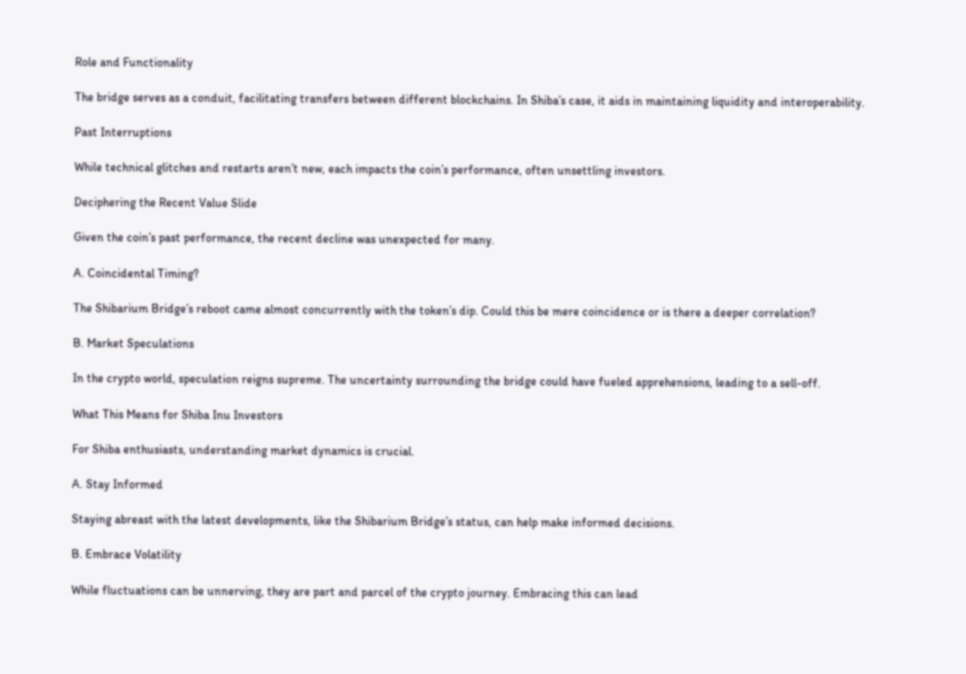Role and Functionality

The bridge serves as a conduit, facilitating transfers between different blockchains. In Shiba’s case, it aids in maintaining liquidity and interoperability.

Past Interruptions

While technical glitches and restarts aren’t new, each impacts the coin’s performance, often unsettling investors.

Deciphering the Recent Value Slide

Given the coin’s past performance, the recent decline was unexpected for many.

A. Coincidental Timing?

The Shibarium Bridge’s reboot came almost concurrently with the token’s dip. Could this be mere coincidence or is there a deeper correlation?

B. Market Speculations

In the crypto world, speculation reigns supreme. The uncertainty surrounding the bridge could have fueled apprehensions, leading to a sell-off.

What This Means for Shiba Inu Investors

For Shiba enthusiasts, understanding market dynamics is crucial.

A. Stay Informed

Staying abreast with the latest developments, like the Shibarium Bridge’s status, can help make informed decisions.

B. Embrace Volatility

While fluctuations can be unnerving, they are part and parcel of the crypto journey. Embracing this can lead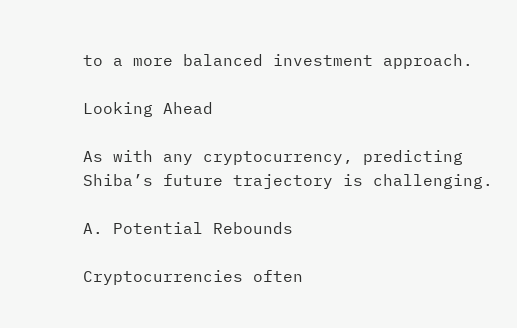to a more balanced investment approach.

Looking Ahead

As with any cryptocurrency, predicting Shiba’s future trajectory is challenging.

A. Potential Rebounds

Cryptocurrencies often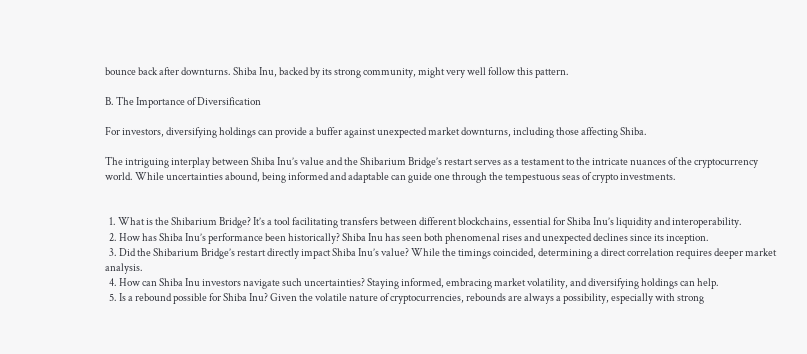bounce back after downturns. Shiba Inu, backed by its strong community, might very well follow this pattern.

B. The Importance of Diversification

For investors, diversifying holdings can provide a buffer against unexpected market downturns, including those affecting Shiba.

The intriguing interplay between Shiba Inu’s value and the Shibarium Bridge’s restart serves as a testament to the intricate nuances of the cryptocurrency world. While uncertainties abound, being informed and adaptable can guide one through the tempestuous seas of crypto investments.


  1. What is the Shibarium Bridge? It’s a tool facilitating transfers between different blockchains, essential for Shiba Inu’s liquidity and interoperability.
  2. How has Shiba Inu’s performance been historically? Shiba Inu has seen both phenomenal rises and unexpected declines since its inception.
  3. Did the Shibarium Bridge’s restart directly impact Shiba Inu’s value? While the timings coincided, determining a direct correlation requires deeper market analysis.
  4. How can Shiba Inu investors navigate such uncertainties? Staying informed, embracing market volatility, and diversifying holdings can help.
  5. Is a rebound possible for Shiba Inu? Given the volatile nature of cryptocurrencies, rebounds are always a possibility, especially with strong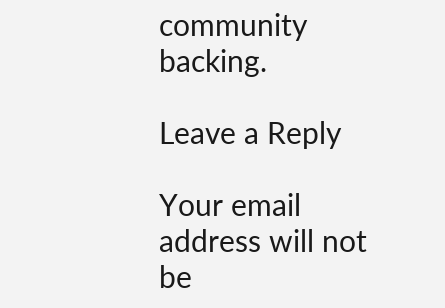community backing.

Leave a Reply

Your email address will not be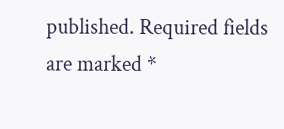published. Required fields are marked *